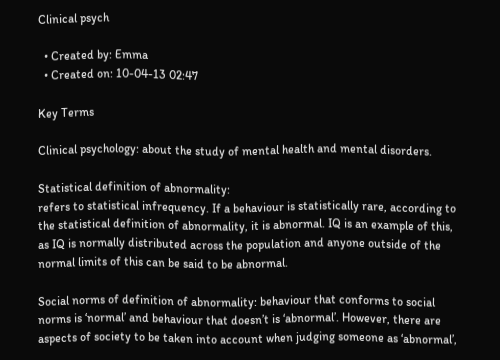Clinical psych

  • Created by: Emma
  • Created on: 10-04-13 02:47

Key Terms

Clinical psychology: about the study of mental health and mental disorders.

Statistical definition of abnormality:
refers to statistical infrequency. If a behaviour is statistically rare, according to the statistical definition of abnormality, it is abnormal. IQ is an example of this, as IQ is normally distributed across the population and anyone outside of the normal limits of this can be said to be abnormal.

Social norms of definition of abnormality: behaviour that conforms to social norms is ‘normal’ and behaviour that doesn’t is ‘abnormal’. However, there are aspects of society to be taken into account when judging someone as ‘abnormal’,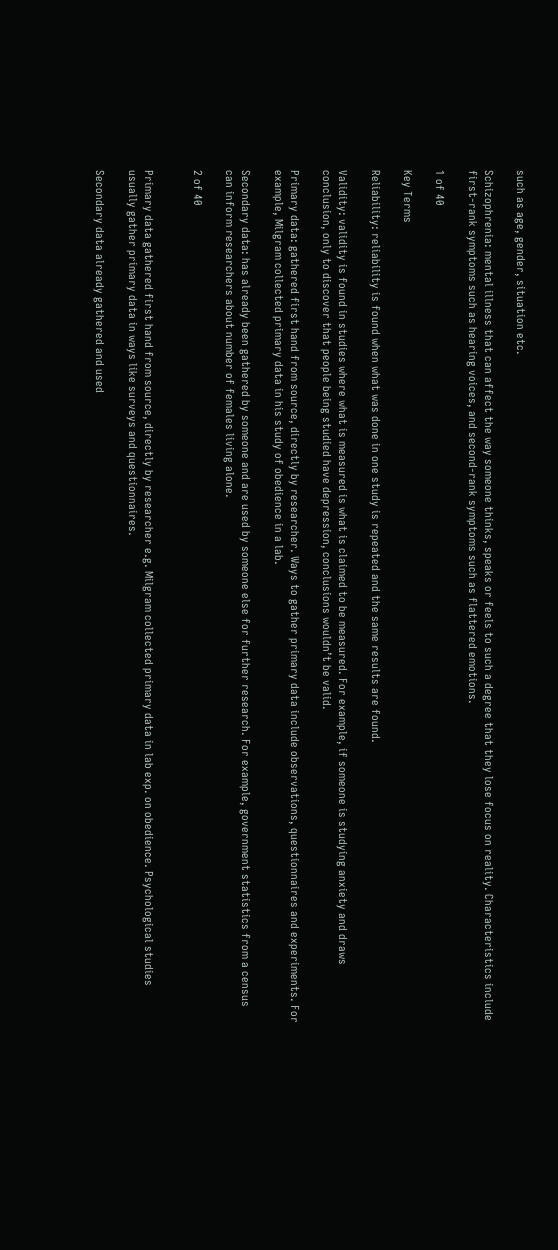such as age, gender, situation etc.

Schizophrenia: mental illness that can affect the way someone thinks, speaks or feels to such a degree that they lose focus on reality. Characteristics include first-rank symptoms such as hearing voices, and second-rank symptoms such as flattered emotions.

1 of 40

Key Terms

Reliability: reliability is found when what was done in one study is repeated and the same results are found.

Validity: validity is found in studies where what is measured is what is claimed to be measured. For example, if someone is studying anxiety and draws conclusion, only to discover that people being studied have depression, conclusions wouldn’t be valid.

Primary data: gathered first hand from source, directly by researcher. Ways to gather primary data include observations, questionnaires and experiments. For example, Milgram collected primary data in his study of obedience in a lab.

Secondary data: has already been gathered by someone and are used by someone else for further research. For example, government statistics from a census can inform researchers about number of females living alone.

2 of 40


Primary data gathered first hand from source, directly by researcher e.g. Milgram collected primary data in lab exp. on obedience. Psychological studies usually gather primary data in ways like surveys and questionnaires.

Secondary data already gathered and used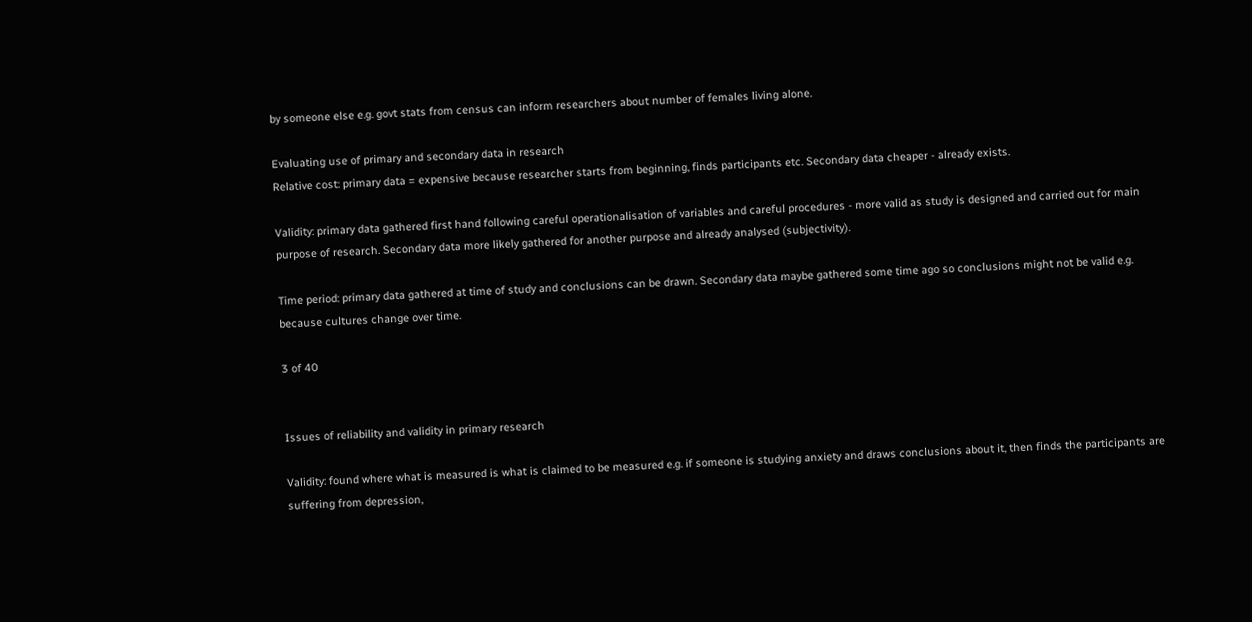by someone else e.g. govt stats from census can inform researchers about number of females living alone.

Evaluating use of primary and secondary data in research
Relative cost: primary data = expensive because researcher starts from beginning, finds participants etc. Secondary data cheaper - already exists.

Validity: primary data gathered first hand following careful operationalisation of variables and careful procedures - more valid as study is designed and carried out for main purpose of research. Secondary data more likely gathered for another purpose and already analysed (subjectivity).

Time period: primary data gathered at time of study and conclusions can be drawn. Secondary data maybe gathered some time ago so conclusions might not be valid e.g. because cultures change over time.

3 of 40


Issues of reliability and validity in primary research

Validity: found where what is measured is what is claimed to be measured e.g. if someone is studying anxiety and draws conclusions about it, then finds the participants are suffering from depression,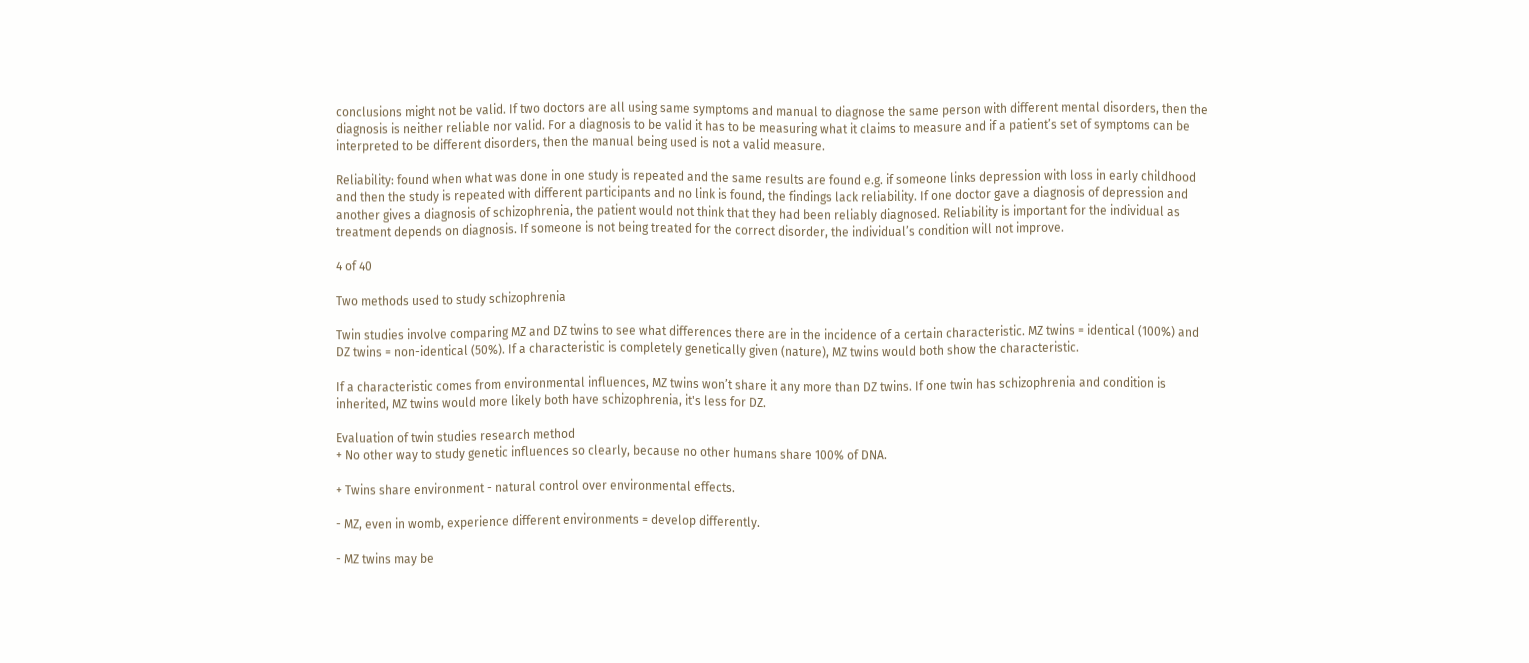conclusions might not be valid. If two doctors are all using same symptoms and manual to diagnose the same person with different mental disorders, then the diagnosis is neither reliable nor valid. For a diagnosis to be valid it has to be measuring what it claims to measure and if a patient’s set of symptoms can be interpreted to be different disorders, then the manual being used is not a valid measure.

Reliability: found when what was done in one study is repeated and the same results are found e.g. if someone links depression with loss in early childhood and then the study is repeated with different participants and no link is found, the findings lack reliability. If one doctor gave a diagnosis of depression and another gives a diagnosis of schizophrenia, the patient would not think that they had been reliably diagnosed. Reliability is important for the individual as treatment depends on diagnosis. If someone is not being treated for the correct disorder, the individual’s condition will not improve.

4 of 40

Two methods used to study schizophrenia

Twin studies involve comparing MZ and DZ twins to see what differences there are in the incidence of a certain characteristic. MZ twins = identical (100%) and DZ twins = non-identical (50%). If a characteristic is completely genetically given (nature), MZ twins would both show the characteristic.

If a characteristic comes from environmental influences, MZ twins won’t share it any more than DZ twins. If one twin has schizophrenia and condition is inherited, MZ twins would more likely both have schizophrenia, it's less for DZ.

Evaluation of twin studies research method
+ No other way to study genetic influences so clearly, because no other humans share 100% of DNA.

+ Twins share environment - natural control over environmental effects.

- MZ, even in womb, experience different environments = develop differently.

- MZ twins may be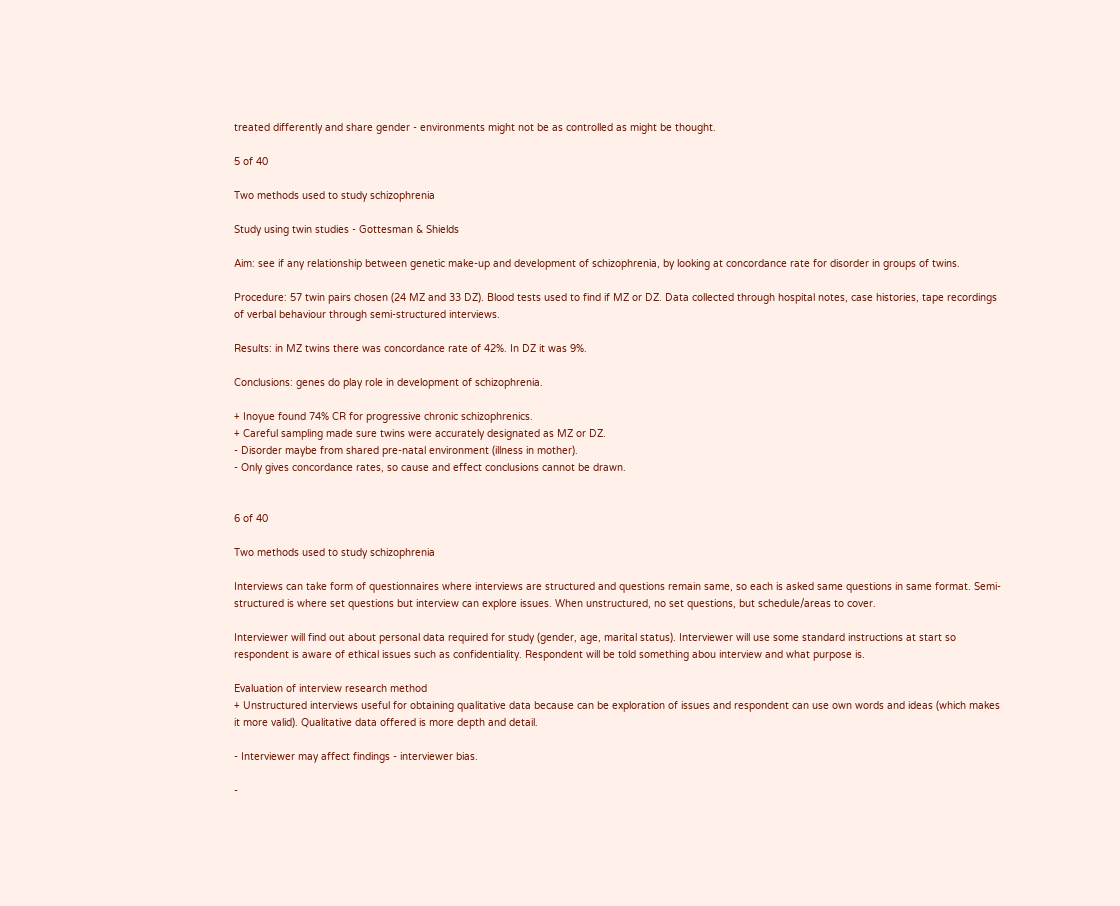treated differently and share gender - environments might not be as controlled as might be thought.

5 of 40

Two methods used to study schizophrenia

Study using twin studies - Gottesman & Shields

Aim: see if any relationship between genetic make-up and development of schizophrenia, by looking at concordance rate for disorder in groups of twins.

Procedure: 57 twin pairs chosen (24 MZ and 33 DZ). Blood tests used to find if MZ or DZ. Data collected through hospital notes, case histories, tape recordings of verbal behaviour through semi-structured interviews.

Results: in MZ twins there was concordance rate of 42%. In DZ it was 9%.

Conclusions: genes do play role in development of schizophrenia.

+ Inoyue found 74% CR for progressive chronic schizophrenics.
+ Careful sampling made sure twins were accurately designated as MZ or DZ.
- Disorder maybe from shared pre-natal environment (illness in mother).
- Only gives concordance rates, so cause and effect conclusions cannot be drawn.


6 of 40

Two methods used to study schizophrenia

Interviews can take form of questionnaires where interviews are structured and questions remain same, so each is asked same questions in same format. Semi-structured is where set questions but interview can explore issues. When unstructured, no set questions, but schedule/areas to cover.

Interviewer will find out about personal data required for study (gender, age, marital status). Interviewer will use some standard instructions at start so respondent is aware of ethical issues such as confidentiality. Respondent will be told something abou interview and what purpose is.

Evaluation of interview research method
+ Unstructured interviews useful for obtaining qualitative data because can be exploration of issues and respondent can use own words and ideas (which makes it more valid). Qualitative data offered is more depth and detail.

- Interviewer may affect findings - interviewer bias.

-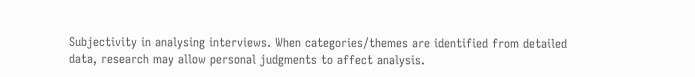Subjectivity in analysing interviews. When categories/themes are identified from detailed data, research may allow personal judgments to affect analysis.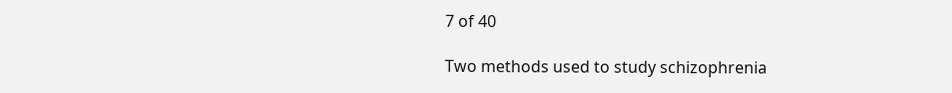7 of 40

Two methods used to study schizophrenia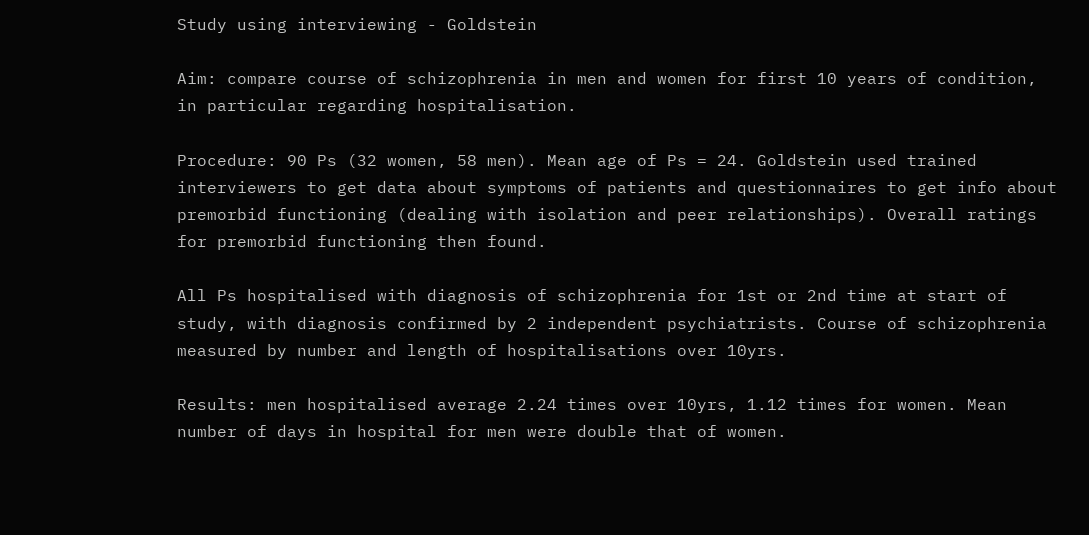Study using interviewing - Goldstein

Aim: compare course of schizophrenia in men and women for first 10 years of condition, in particular regarding hospitalisation.

Procedure: 90 Ps (32 women, 58 men). Mean age of Ps = 24. Goldstein used trained interviewers to get data about symptoms of patients and questionnaires to get info about premorbid functioning (dealing with isolation and peer relationships). Overall ratings for premorbid functioning then found.

All Ps hospitalised with diagnosis of schizophrenia for 1st or 2nd time at start of study, with diagnosis confirmed by 2 independent psychiatrists. Course of schizophrenia measured by number and length of hospitalisations over 10yrs.

Results: men hospitalised average 2.24 times over 10yrs, 1.12 times for women. Mean number of days in hospital for men were double that of women.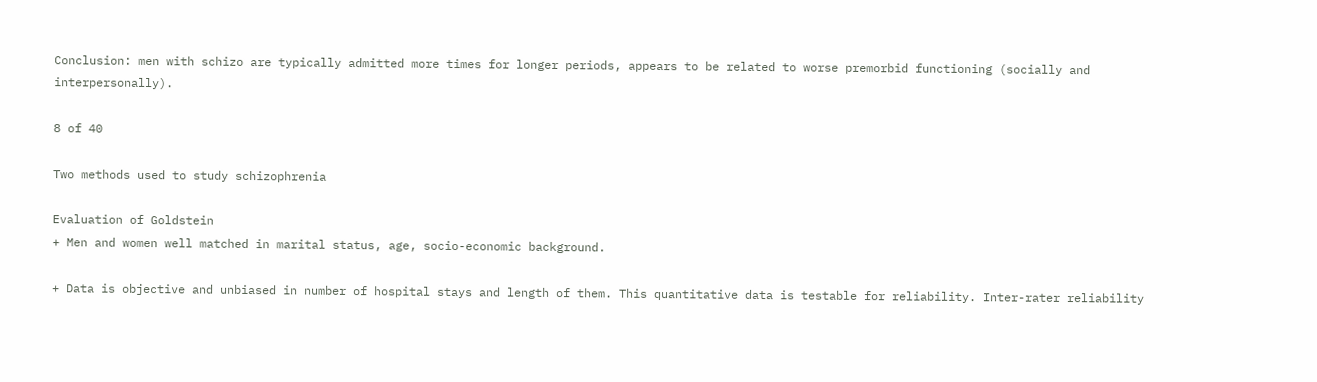Conclusion: men with schizo are typically admitted more times for longer periods, appears to be related to worse premorbid functioning (socially and interpersonally).

8 of 40

Two methods used to study schizophrenia

Evaluation of Goldstein
+ Men and women well matched in marital status, age, socio-economic background.

+ Data is objective and unbiased in number of hospital stays and length of them. This quantitative data is testable for reliability. Inter-rater reliability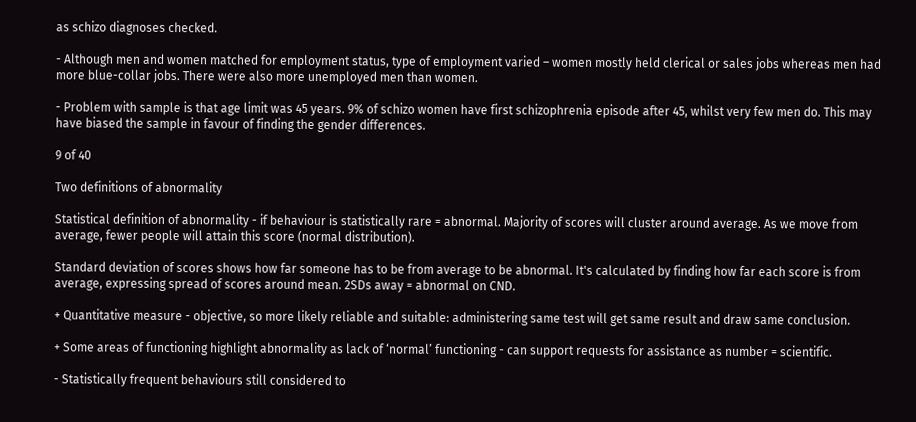as schizo diagnoses checked.

- Although men and women matched for employment status, type of employment varied – women mostly held clerical or sales jobs whereas men had more blue-collar jobs. There were also more unemployed men than women.

- Problem with sample is that age limit was 45 years. 9% of schizo women have first schizophrenia episode after 45, whilst very few men do. This may have biased the sample in favour of finding the gender differences.

9 of 40

Two definitions of abnormality

Statistical definition of abnormality - if behaviour is statistically rare = abnormal. Majority of scores will cluster around average. As we move from average, fewer people will attain this score (normal distribution).

Standard deviation of scores shows how far someone has to be from average to be abnormal. It's calculated by finding how far each score is from average, expressing spread of scores around mean. 2SDs away = abnormal on CND.

+ Quantitative measure - objective, so more likely reliable and suitable: administering same test will get same result and draw same conclusion.

+ Some areas of functioning highlight abnormality as lack of ‘normal’ functioning - can support requests for assistance as number = scientific.

- Statistically frequent behaviours still considered to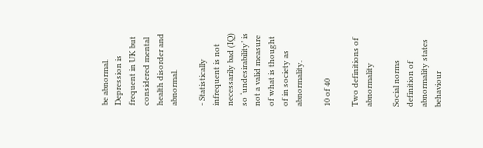be abnormal. Depression is frequent in UK but considered mental health disorder and abnormal.

- Statistically infrequent is not necessarily bad (IQ) so ‘undesirability’ is not a valid measure of what is thought of in society as abnormality.

10 of 40

Two definitions of abnormality

Social norms definition of abnormality states behaviour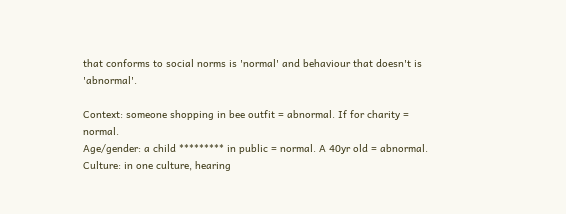that conforms to social norms is 'normal' and behaviour that doesn't is 'abnormal'.

Context: someone shopping in bee outfit = abnormal. If for charity = normal.
Age/gender: a child ********* in public = normal. A 40yr old = abnormal.
Culture: in one culture, hearing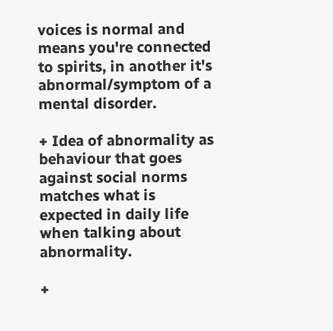voices is normal and means you're connected to spirits, in another it's abnormal/symptom of a mental disorder.

+ Idea of abnormality as behaviour that goes against social norms matches what is expected in daily life when talking about abnormality.

+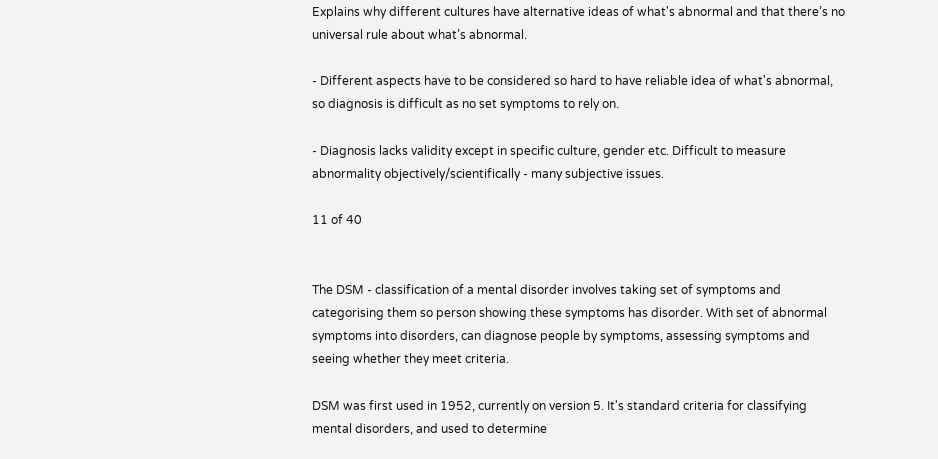Explains why different cultures have alternative ideas of what's abnormal and that there’s no universal rule about what’s abnormal.

- Different aspects have to be considered so hard to have reliable idea of what's abnormal, so diagnosis is difficult as no set symptoms to rely on.

- Diagnosis lacks validity except in specific culture, gender etc. Difficult to measure abnormality objectively/scientifically - many subjective issues.

11 of 40


The DSM - classification of a mental disorder involves taking set of symptoms and categorising them so person showing these symptoms has disorder. With set of abnormal symptoms into disorders, can diagnose people by symptoms, assessing symptoms and seeing whether they meet criteria.

DSM was first used in 1952, currently on version 5. It's standard criteria for classifying mental disorders, and used to determine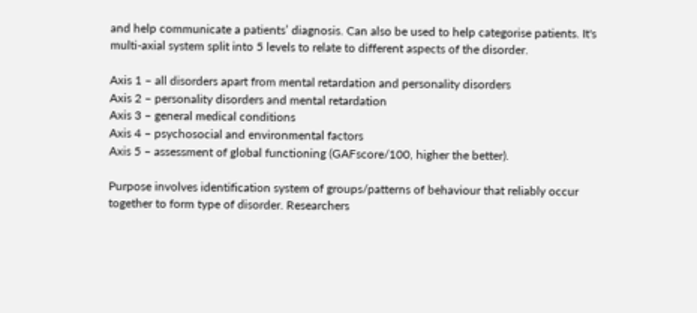and help communicate a patients’ diagnosis. Can also be used to help categorise patients. It's multi-axial system split into 5 levels to relate to different aspects of the disorder.

Axis 1 – all disorders apart from mental retardation and personality disorders
Axis 2 – personality disorders and mental retardation
Axis 3 – general medical conditions
Axis 4 – psychosocial and environmental factors
Axis 5 – assessment of global functioning (GAFscore/100, higher the better).

Purpose involves identification system of groups/patterns of behaviour that reliably occur together to form type of disorder. Researchers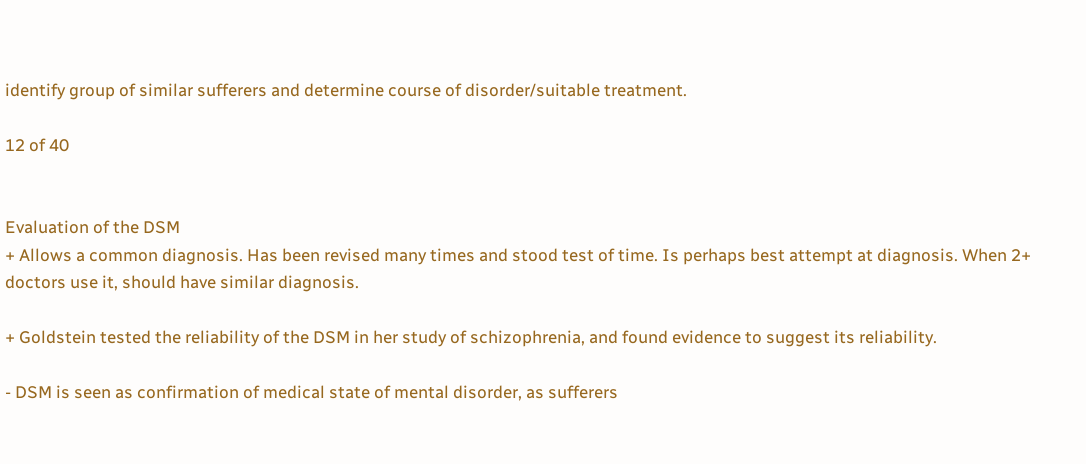identify group of similar sufferers and determine course of disorder/suitable treatment.

12 of 40


Evaluation of the DSM
+ Allows a common diagnosis. Has been revised many times and stood test of time. Is perhaps best attempt at diagnosis. When 2+ doctors use it, should have similar diagnosis.

+ Goldstein tested the reliability of the DSM in her study of schizophrenia, and found evidence to suggest its reliability.

- DSM is seen as confirmation of medical state of mental disorder, as sufferers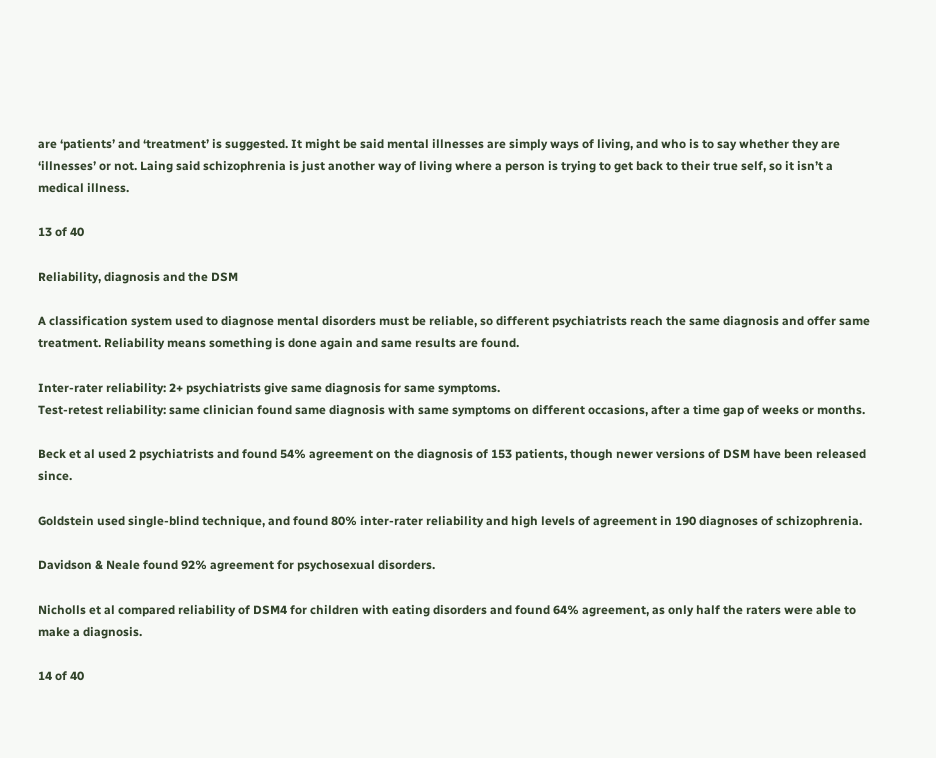are ‘patients’ and ‘treatment’ is suggested. It might be said mental illnesses are simply ways of living, and who is to say whether they are ‘illnesses’ or not. Laing said schizophrenia is just another way of living where a person is trying to get back to their true self, so it isn’t a medical illness.

13 of 40

Reliability, diagnosis and the DSM

A classification system used to diagnose mental disorders must be reliable, so different psychiatrists reach the same diagnosis and offer same treatment. Reliability means something is done again and same results are found.

Inter-rater reliability: 2+ psychiatrists give same diagnosis for same symptoms.
Test-retest reliability: same clinician found same diagnosis with same symptoms on different occasions, after a time gap of weeks or months.

Beck et al used 2 psychiatrists and found 54% agreement on the diagnosis of 153 patients, though newer versions of DSM have been released since.

Goldstein used single-blind technique, and found 80% inter-rater reliability and high levels of agreement in 190 diagnoses of schizophrenia.

Davidson & Neale found 92% agreement for psychosexual disorders.

Nicholls et al compared reliability of DSM4 for children with eating disorders and found 64% agreement, as only half the raters were able to make a diagnosis.

14 of 40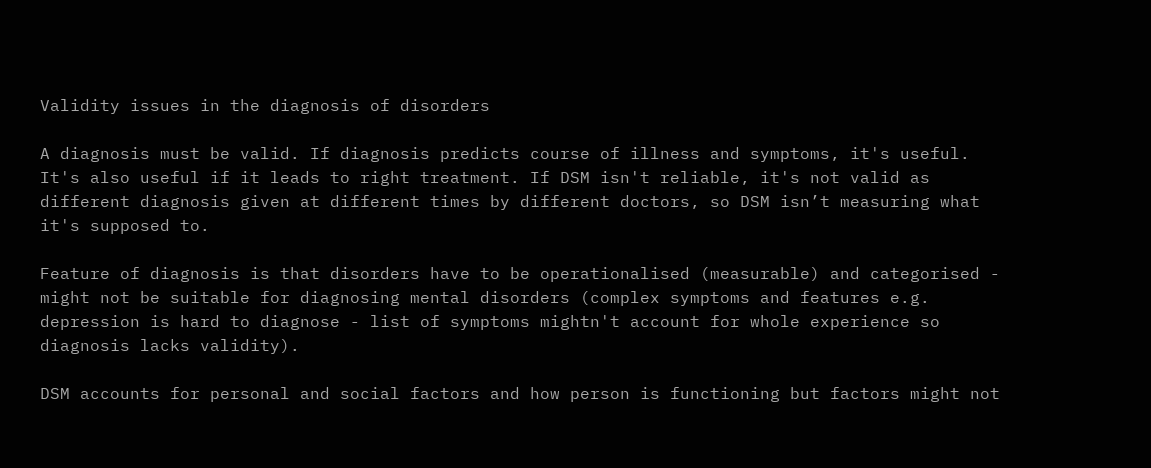Validity issues in the diagnosis of disorders

A diagnosis must be valid. If diagnosis predicts course of illness and symptoms, it's useful. It's also useful if it leads to right treatment. If DSM isn't reliable, it's not valid as different diagnosis given at different times by different doctors, so DSM isn’t measuring what it's supposed to.

Feature of diagnosis is that disorders have to be operationalised (measurable) and categorised - might not be suitable for diagnosing mental disorders (complex symptoms and features e.g. depression is hard to diagnose - list of symptoms mightn't account for whole experience so diagnosis lacks validity).

DSM accounts for personal and social factors and how person is functioning but factors might not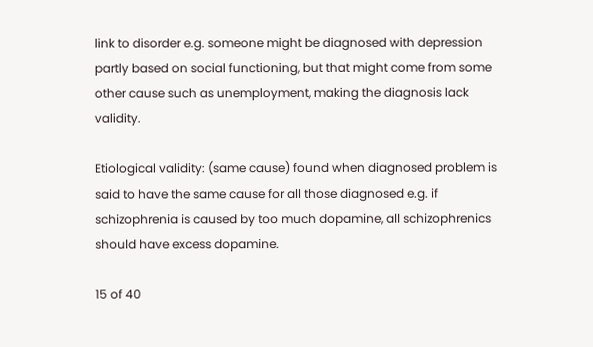link to disorder e.g. someone might be diagnosed with depression partly based on social functioning, but that might come from some other cause such as unemployment, making the diagnosis lack validity.

Etiological validity: (same cause) found when diagnosed problem is said to have the same cause for all those diagnosed e.g. if schizophrenia is caused by too much dopamine, all schizophrenics should have excess dopamine.

15 of 40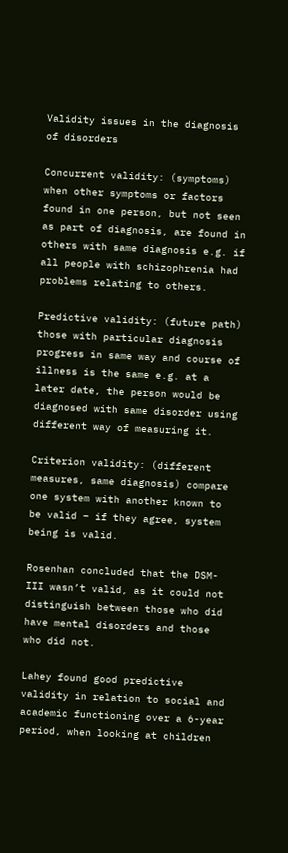Validity issues in the diagnosis of disorders

Concurrent validity: (symptoms) when other symptoms or factors found in one person, but not seen as part of diagnosis, are found in others with same diagnosis e.g. if all people with schizophrenia had problems relating to others.

Predictive validity: (future path) those with particular diagnosis progress in same way and course of illness is the same e.g. at a later date, the person would be diagnosed with same disorder using different way of measuring it.

Criterion validity: (different measures, same diagnosis) compare one system with another known to be valid – if they agree, system being is valid.

Rosenhan concluded that the DSM-III wasn’t valid, as it could not distinguish between those who did have mental disorders and those who did not.

Lahey found good predictive validity in relation to social and academic functioning over a 6-year period, when looking at children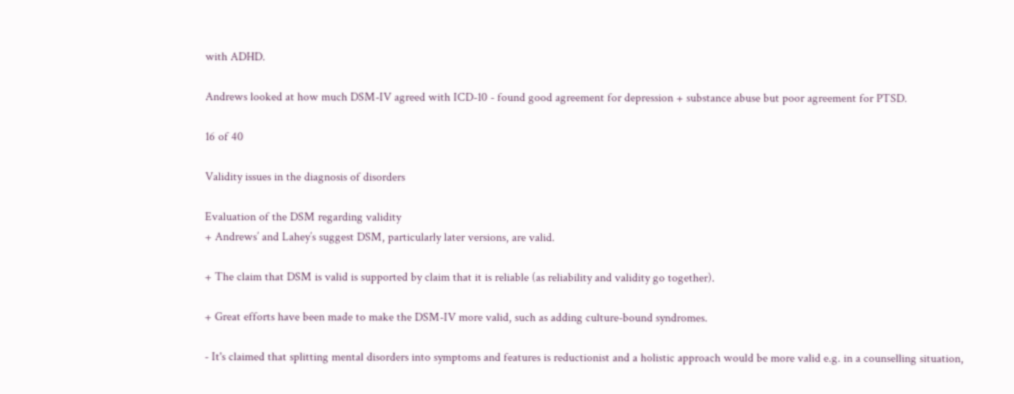with ADHD.

Andrews looked at how much DSM-IV agreed with ICD-10 - found good agreement for depression + substance abuse but poor agreement for PTSD.

16 of 40

Validity issues in the diagnosis of disorders

Evaluation of the DSM regarding validity
+ Andrews’ and Lahey’s suggest DSM, particularly later versions, are valid.

+ The claim that DSM is valid is supported by claim that it is reliable (as reliability and validity go together).

+ Great efforts have been made to make the DSM-IV more valid, such as adding culture-bound syndromes.

- It's claimed that splitting mental disorders into symptoms and features is reductionist and a holistic approach would be more valid e.g. in a counselling situation,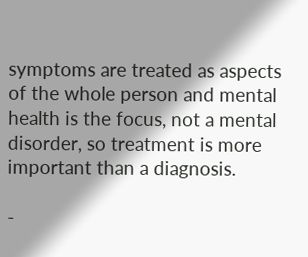symptoms are treated as aspects of the whole person and mental health is the focus, not a mental disorder, so treatment is more important than a diagnosis.

-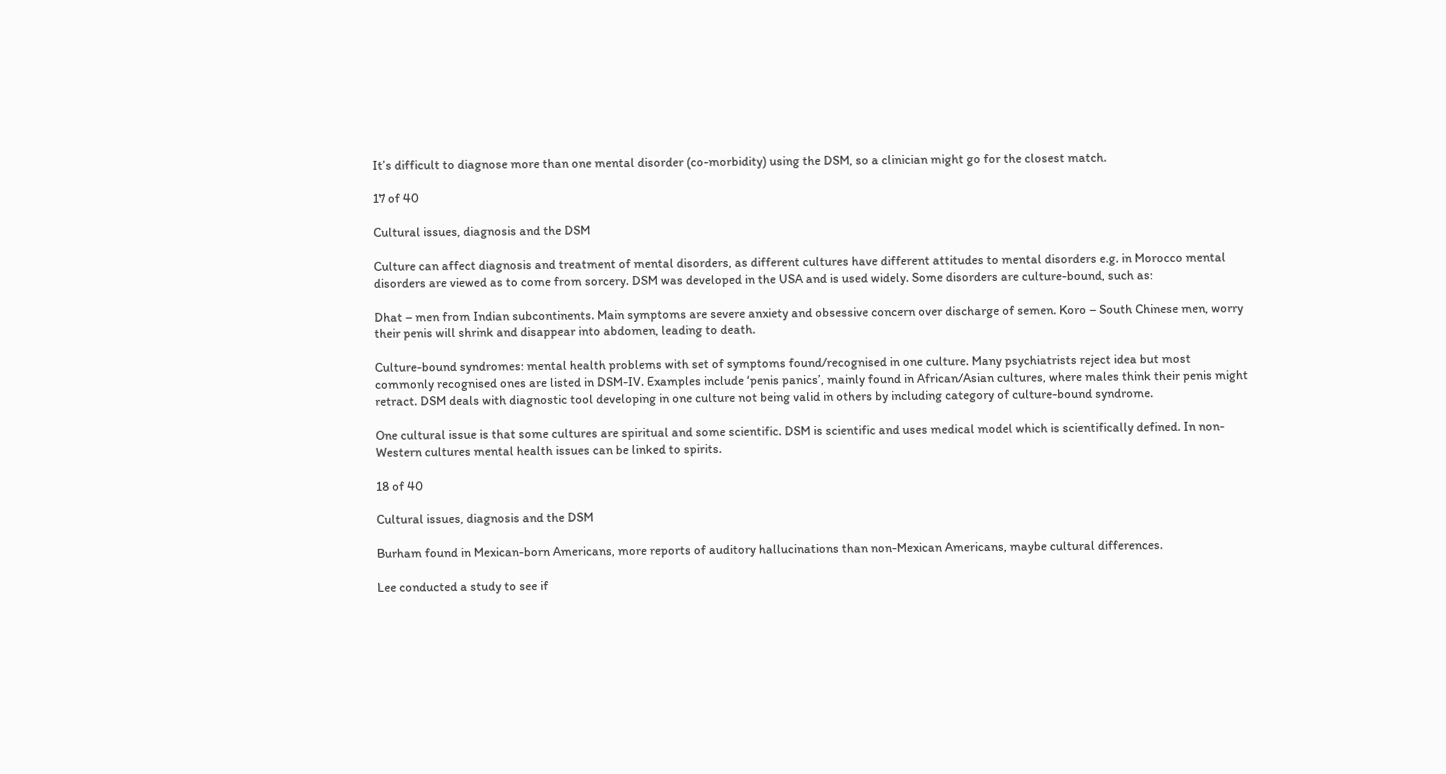It’s difficult to diagnose more than one mental disorder (co-morbidity) using the DSM, so a clinician might go for the closest match.

17 of 40

Cultural issues, diagnosis and the DSM

Culture can affect diagnosis and treatment of mental disorders, as different cultures have different attitudes to mental disorders e.g. in Morocco mental disorders are viewed as to come from sorcery. DSM was developed in the USA and is used widely. Some disorders are culture-bound, such as:

Dhat – men from Indian subcontinents. Main symptoms are severe anxiety and obsessive concern over discharge of semen. Koro – South Chinese men, worry their penis will shrink and disappear into abdomen, leading to death.

Culture-bound syndromes: mental health problems with set of symptoms found/recognised in one culture. Many psychiatrists reject idea but most commonly recognised ones are listed in DSM-IV. Examples include ‘penis panics’, mainly found in African/Asian cultures, where males think their penis might retract. DSM deals with diagnostic tool developing in one culture not being valid in others by including category of culture-bound syndrome.

One cultural issue is that some cultures are spiritual and some scientific. DSM is scientific and uses medical model which is scientifically defined. In non-Western cultures mental health issues can be linked to spirits.

18 of 40

Cultural issues, diagnosis and the DSM

Burham found in Mexican-born Americans, more reports of auditory hallucinations than non-Mexican Americans, maybe cultural differences.

Lee conducted a study to see if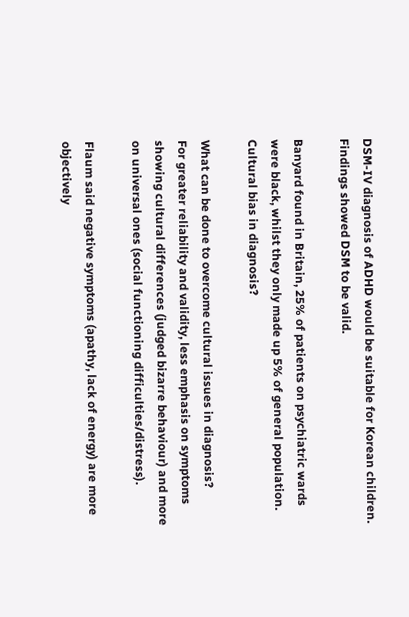DSM-IV diagnosis of ADHD would be suitable for Korean children. Findings showed DSM to be valid.

Banyard found in Britain, 25% of patients on psychiatric wards were black, whilst they only made up 5% of general population. Cultural bias in diagnosis?

What can be done to overcome cultural issues in diagnosis?
For greater reliability and validity, less emphasis on symptoms showing cultural differences (judged bizarre behaviour) and more on universal ones (social functioning difficulties/distress).

Flaum said negative symptoms (apathy, lack of energy) are more objectively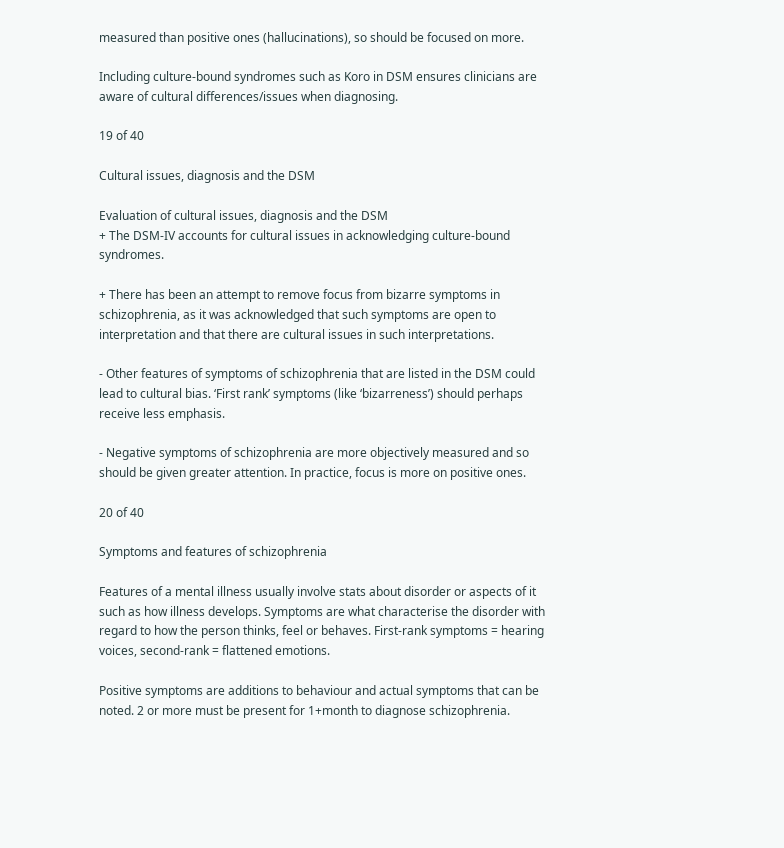measured than positive ones (hallucinations), so should be focused on more.

Including culture-bound syndromes such as Koro in DSM ensures clinicians are aware of cultural differences/issues when diagnosing.

19 of 40

Cultural issues, diagnosis and the DSM

Evaluation of cultural issues, diagnosis and the DSM
+ The DSM-IV accounts for cultural issues in acknowledging culture-bound syndromes.

+ There has been an attempt to remove focus from bizarre symptoms in schizophrenia, as it was acknowledged that such symptoms are open to interpretation and that there are cultural issues in such interpretations.

- Other features of symptoms of schizophrenia that are listed in the DSM could lead to cultural bias. ‘First rank’ symptoms (like ‘bizarreness’) should perhaps receive less emphasis.

- Negative symptoms of schizophrenia are more objectively measured and so should be given greater attention. In practice, focus is more on positive ones.

20 of 40

Symptoms and features of schizophrenia

Features of a mental illness usually involve stats about disorder or aspects of it such as how illness develops. Symptoms are what characterise the disorder with regard to how the person thinks, feel or behaves. First-rank symptoms = hearing voices, second-rank = flattened emotions.

Positive symptoms are additions to behaviour and actual symptoms that can be noted. 2 or more must be present for 1+month to diagnose schizophrenia.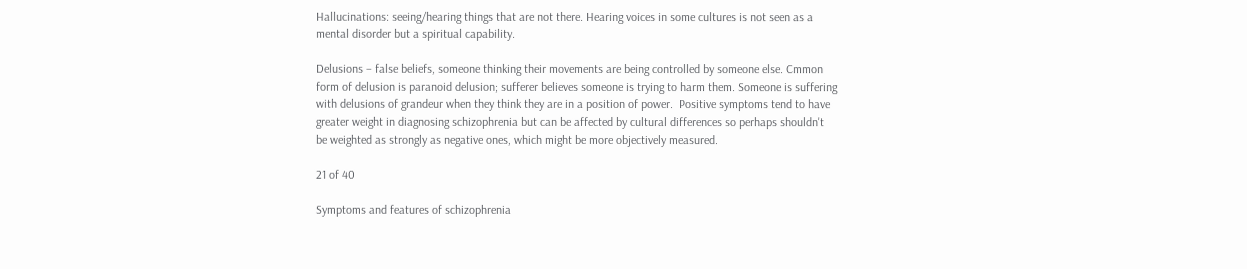Hallucinations: seeing/hearing things that are not there. Hearing voices in some cultures is not seen as a mental disorder but a spiritual capability.

Delusions – false beliefs, someone thinking their movements are being controlled by someone else. Cmmon form of delusion is paranoid delusion; sufferer believes someone is trying to harm them. Someone is suffering with delusions of grandeur when they think they are in a position of power.  Positive symptoms tend to have greater weight in diagnosing schizophrenia but can be affected by cultural differences so perhaps shouldn't be weighted as strongly as negative ones, which might be more objectively measured.

21 of 40

Symptoms and features of schizophrenia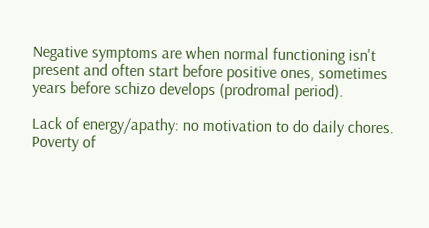Negative symptoms are when normal functioning isn't present and often start before positive ones, sometimes years before schizo develops (prodromal period).

Lack of energy/apathy: no motivation to do daily chores.
Poverty of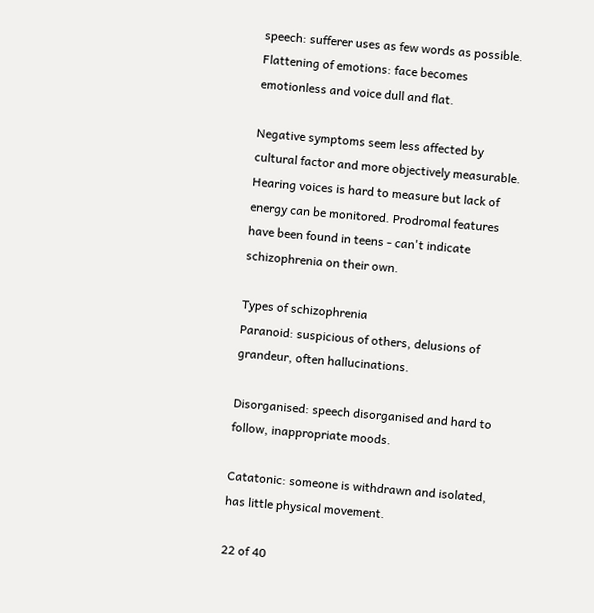speech: sufferer uses as few words as possible.
Flattening of emotions: face becomes emotionless and voice dull and flat.

Negative symptoms seem less affected by cultural factor and more objectively measurable. Hearing voices is hard to measure but lack of energy can be monitored. Prodromal features have been found in teens - can't indicate schizophrenia on their own.

Types of schizophrenia
Paranoid: suspicious of others, delusions of grandeur, often hallucinations.

Disorganised: speech disorganised and hard to follow, inappropriate moods.

Catatonic: someone is withdrawn and isolated, has little physical movement.

22 of 40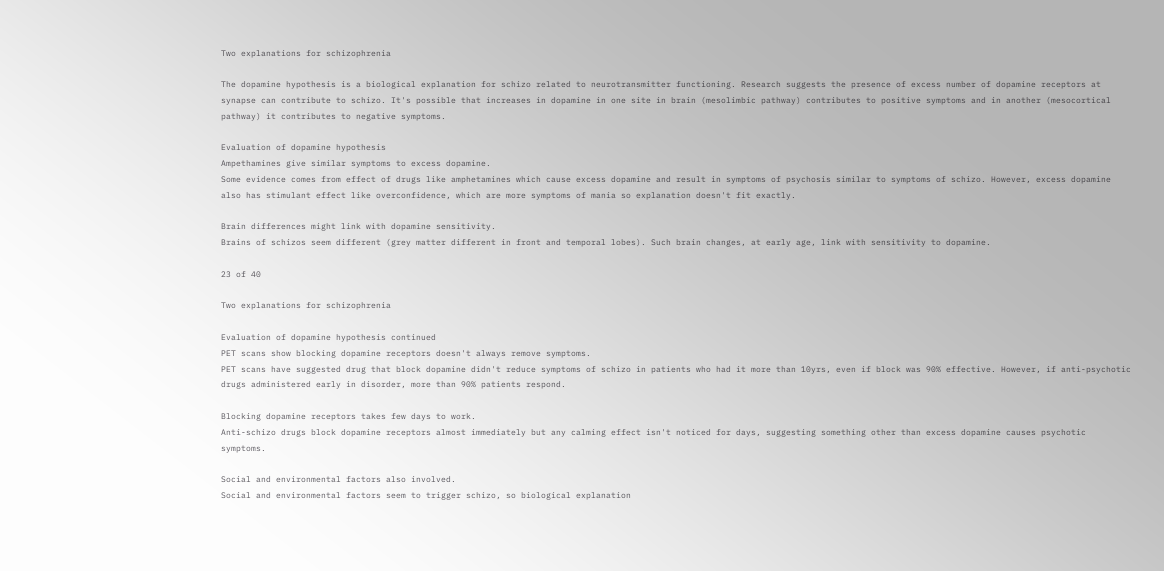Two explanations for schizophrenia

The dopamine hypothesis is a biological explanation for schizo related to neurotransmitter functioning. Research suggests the presence of excess number of dopamine receptors at synapse can contribute to schizo. It's possible that increases in dopamine in one site in brain (mesolimbic pathway) contributes to positive symptoms and in another (mesocortical pathway) it contributes to negative symptoms.

Evaluation of dopamine hypothesis
Ampethamines give similar symptoms to excess dopamine.
Some evidence comes from effect of drugs like amphetamines which cause excess dopamine and result in symptoms of psychosis similar to symptoms of schizo. However, excess dopamine also has stimulant effect like overconfidence, which are more symptoms of mania so explanation doesn't fit exactly.

Brain differences might link with dopamine sensitivity.
Brains of schizos seem different (grey matter different in front and temporal lobes). Such brain changes, at early age, link with sensitivity to dopamine.

23 of 40

Two explanations for schizophrenia

Evaluation of dopamine hypothesis continued
PET scans show blocking dopamine receptors doesn't always remove symptoms.
PET scans have suggested drug that block dopamine didn't reduce symptoms of schizo in patients who had it more than 10yrs, even if block was 90% effective. However, if anti-psychotic drugs administered early in disorder, more than 90% patients respond.

Blocking dopamine receptors takes few days to work.
Anti-schizo drugs block dopamine receptors almost immediately but any calming effect isn't noticed for days, suggesting something other than excess dopamine causes psychotic symptoms.

Social and environmental factors also involved.
Social and environmental factors seem to trigger schizo, so biological explanation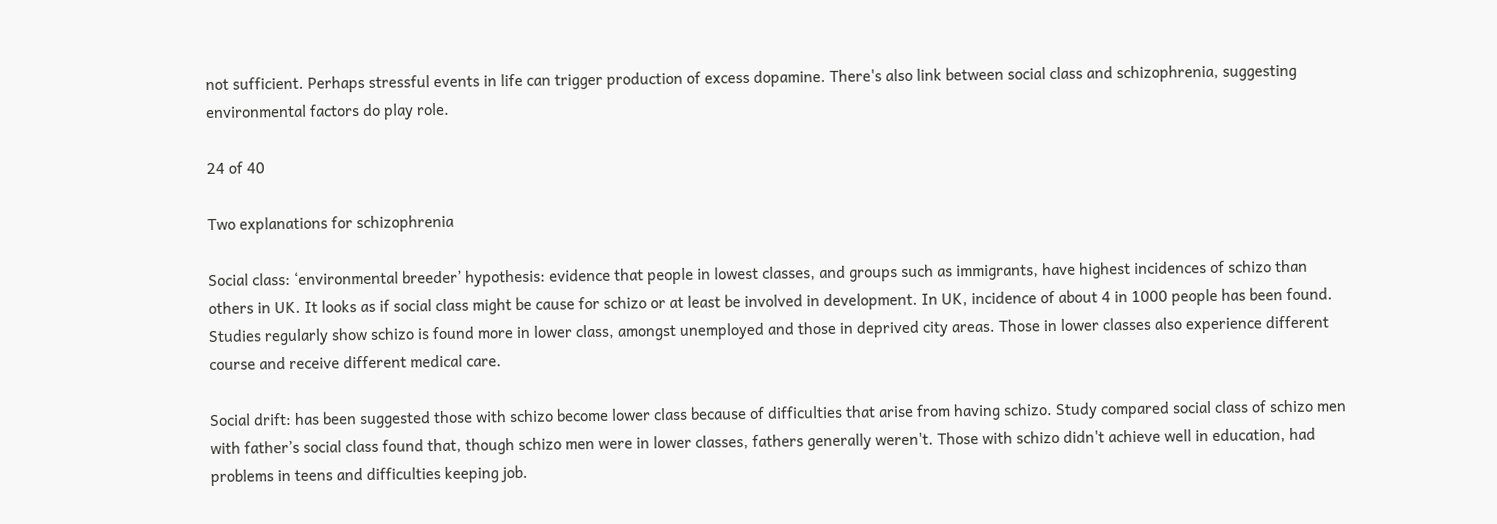not sufficient. Perhaps stressful events in life can trigger production of excess dopamine. There's also link between social class and schizophrenia, suggesting environmental factors do play role.

24 of 40

Two explanations for schizophrenia

Social class: ‘environmental breeder’ hypothesis: evidence that people in lowest classes, and groups such as immigrants, have highest incidences of schizo than others in UK. It looks as if social class might be cause for schizo or at least be involved in development. In UK, incidence of about 4 in 1000 people has been found. Studies regularly show schizo is found more in lower class, amongst unemployed and those in deprived city areas. Those in lower classes also experience different course and receive different medical care.

Social drift: has been suggested those with schizo become lower class because of difficulties that arise from having schizo. Study compared social class of schizo men with father’s social class found that, though schizo men were in lower classes, fathers generally weren't. Those with schizo didn't achieve well in education, had problems in teens and difficulties keeping job.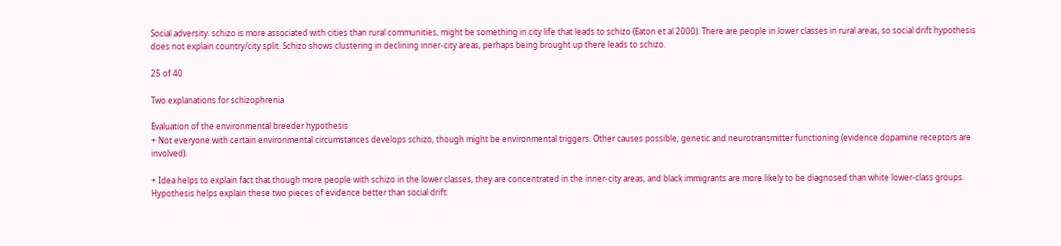Social adversity: schizo is more associated with cities than rural communities, might be something in city life that leads to schizo (Eaton et al 2000). There are people in lower classes in rural areas, so social drift hypothesis does not explain country/city split. Schizo shows clustering in declining inner-city areas, perhaps being brought up there leads to schizo.

25 of 40

Two explanations for schizophrenia

Evaluation of the environmental breeder hypothesis
+ Not everyone with certain environmental circumstances develops schizo, though might be environmental triggers. Other causes possible; genetic and neurotransmitter functioning (evidence dopamine receptors are involved).

+ Idea helps to explain fact that though more people with schizo in the lower classes, they are concentrated in the inner-city areas, and black immigrants are more likely to be diagnosed than white lower-class groups. Hypothesis helps explain these two pieces of evidence better than social drift.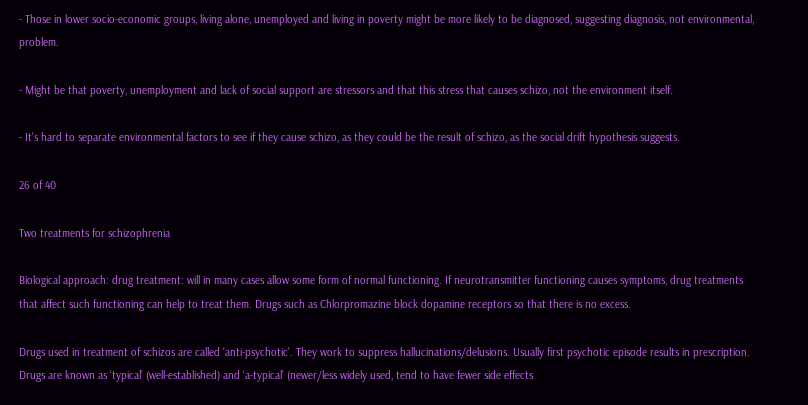- Those in lower socio-economic groups, living alone, unemployed and living in poverty might be more likely to be diagnosed, suggesting diagnosis, not environmental, problem.

- Might be that poverty, unemployment and lack of social support are stressors and that this stress that causes schizo, not the environment itself.

- It's hard to separate environmental factors to see if they cause schizo, as they could be the result of schizo, as the social drift hypothesis suggests.

26 of 40

Two treatments for schizophrenia

Biological approach: drug treatment: will in many cases allow some form of normal functioning. If neurotransmitter functioning causes symptoms, drug treatments that affect such functioning can help to treat them. Drugs such as Chlorpromazine block dopamine receptors so that there is no excess.

Drugs used in treatment of schizos are called ‘anti-psychotic’. They work to suppress hallucinations/delusions. Usually first psychotic episode results in prescription. Drugs are known as ‘typical’ (well-established) and ‘a-typical’ (newer/less widely used, tend to have fewer side effects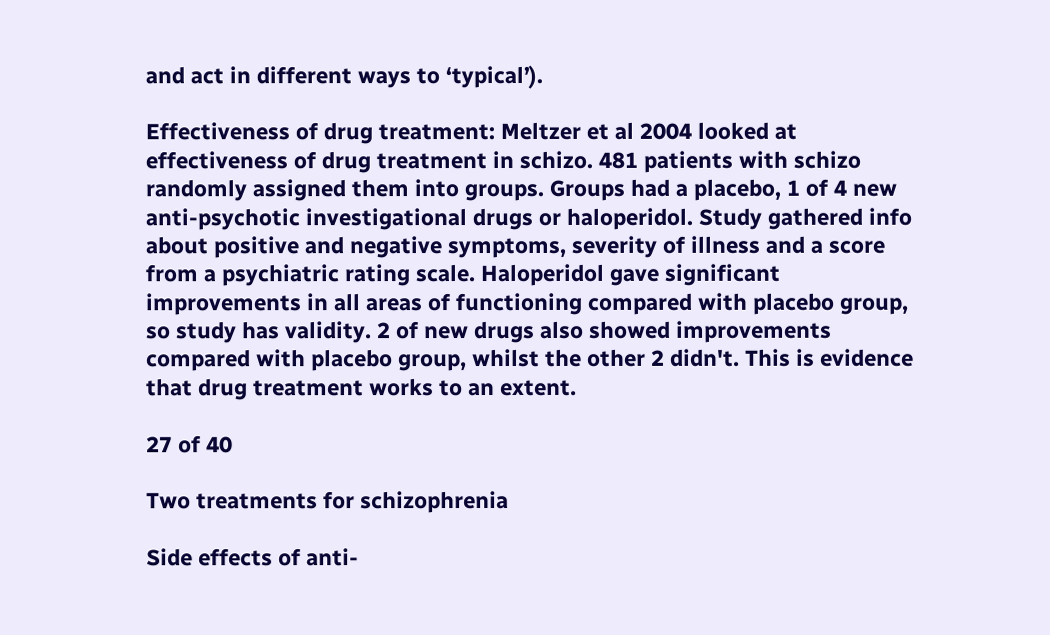and act in different ways to ‘typical’).

Effectiveness of drug treatment: Meltzer et al 2004 looked at effectiveness of drug treatment in schizo. 481 patients with schizo randomly assigned them into groups. Groups had a placebo, 1 of 4 new anti-psychotic investigational drugs or haloperidol. Study gathered info about positive and negative symptoms, severity of illness and a score from a psychiatric rating scale. Haloperidol gave significant improvements in all areas of functioning compared with placebo group, so study has validity. 2 of new drugs also showed improvements compared with placebo group, whilst the other 2 didn't. This is evidence that drug treatment works to an extent.

27 of 40

Two treatments for schizophrenia

Side effects of anti-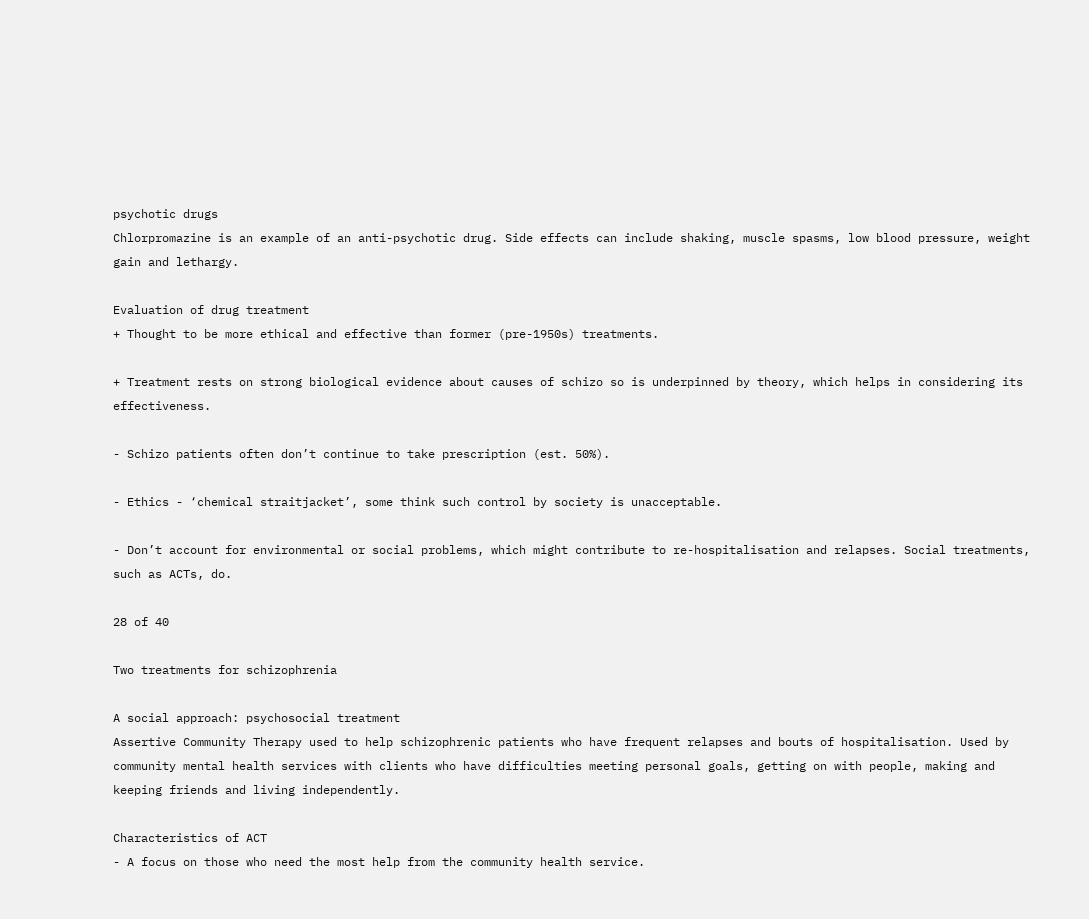psychotic drugs
Chlorpromazine is an example of an anti-psychotic drug. Side effects can include shaking, muscle spasms, low blood pressure, weight gain and lethargy.

Evaluation of drug treatment
+ Thought to be more ethical and effective than former (pre-1950s) treatments.

+ Treatment rests on strong biological evidence about causes of schizo so is underpinned by theory, which helps in considering its effectiveness.

- Schizo patients often don’t continue to take prescription (est. 50%).

- Ethics - ‘chemical straitjacket’, some think such control by society is unacceptable.

- Don’t account for environmental or social problems, which might contribute to re-hospitalisation and relapses. Social treatments, such as ACTs, do.

28 of 40

Two treatments for schizophrenia

A social approach: psychosocial treatment
Assertive Community Therapy used to help schizophrenic patients who have frequent relapses and bouts of hospitalisation. Used by community mental health services with clients who have difficulties meeting personal goals, getting on with people, making and keeping friends and living independently.

Characteristics of ACT
- A focus on those who need the most help from the community health service.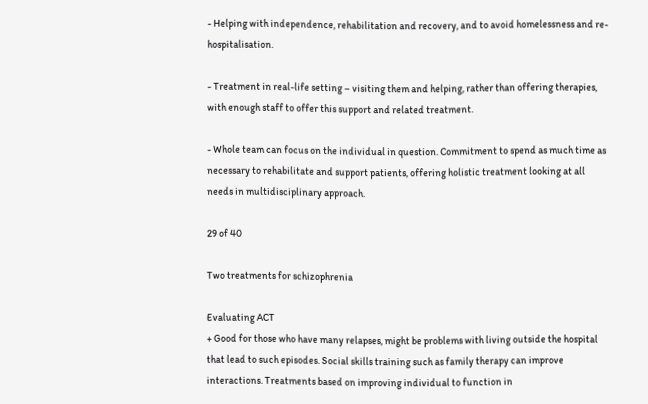- Helping with independence, rehabilitation and recovery, and to avoid homelessness and re-hospitalisation.

- Treatment in real-life setting – visiting them and helping, rather than offering therapies, with enough staff to offer this support and related treatment.

- Whole team can focus on the individual in question. Commitment to spend as much time as necessary to rehabilitate and support patients, offering holistic treatment looking at all needs in multidisciplinary approach.

29 of 40

Two treatments for schizophrenia

Evaluating ACT
+ Good for those who have many relapses, might be problems with living outside the hospital that lead to such episodes. Social skills training such as family therapy can improve interactions. Treatments based on improving individual to function in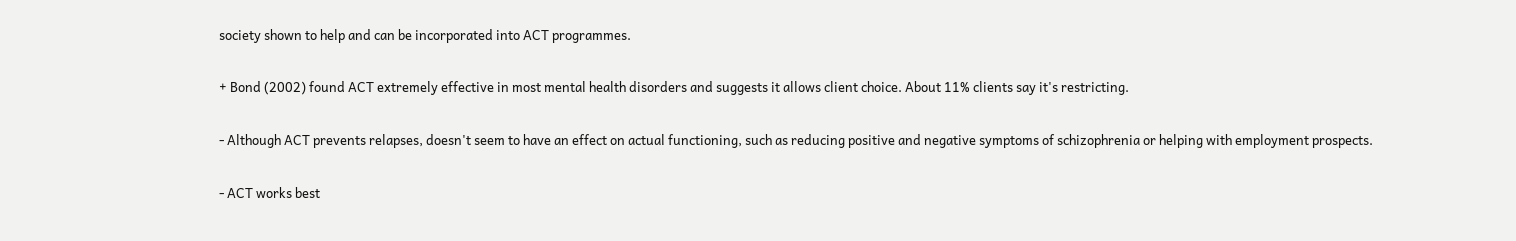society shown to help and can be incorporated into ACT programmes.

+ Bond (2002) found ACT extremely effective in most mental health disorders and suggests it allows client choice. About 11% clients say it's restricting.

- Although ACT prevents relapses, doesn't seem to have an effect on actual functioning, such as reducing positive and negative symptoms of schizophrenia or helping with employment prospects.

- ACT works best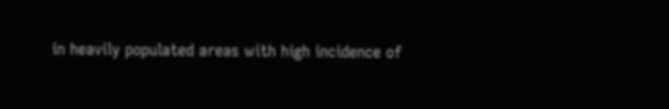in heavily populated areas with high incidence of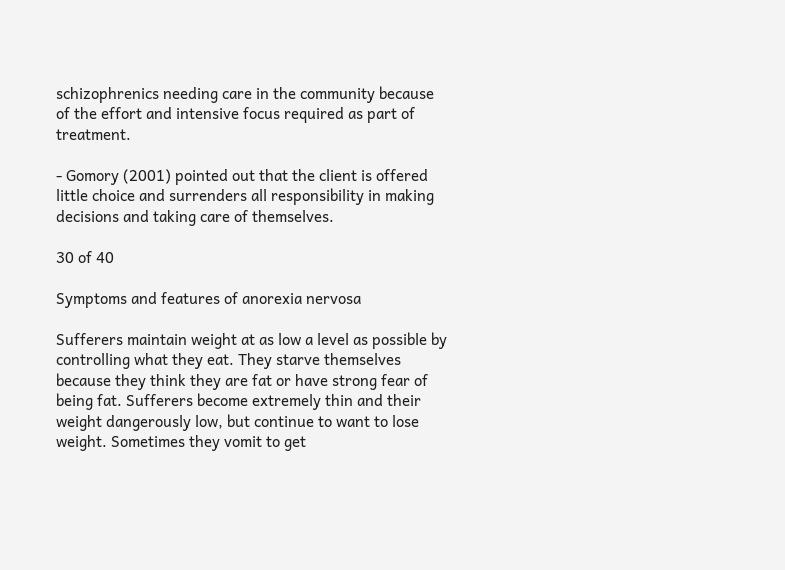schizophrenics needing care in the community because of the effort and intensive focus required as part of treatment.

- Gomory (2001) pointed out that the client is offered little choice and surrenders all responsibility in making decisions and taking care of themselves.

30 of 40

Symptoms and features of anorexia nervosa

Sufferers maintain weight at as low a level as possible by controlling what they eat. They starve themselves because they think they are fat or have strong fear of being fat. Sufferers become extremely thin and their weight dangerously low, but continue to want to lose weight. Sometimes they vomit to get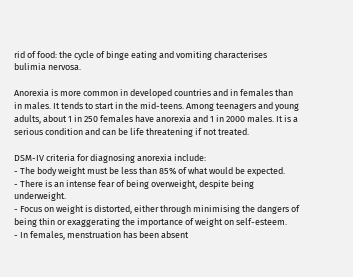rid of food: the cycle of binge eating and vomiting characterises bulimia nervosa.

Anorexia is more common in developed countries and in females than in males. It tends to start in the mid-teens. Among teenagers and young adults, about 1 in 250 females have anorexia and 1 in 2000 males. It is a serious condition and can be life threatening if not treated.

DSM-IV criteria for diagnosing anorexia include:
- The body weight must be less than 85% of what would be expected.
- There is an intense fear of being overweight, despite being underweight.
- Focus on weight is distorted, either through minimising the dangers of being thin or exaggerating the importance of weight on self-esteem.
- In females, menstruation has been absent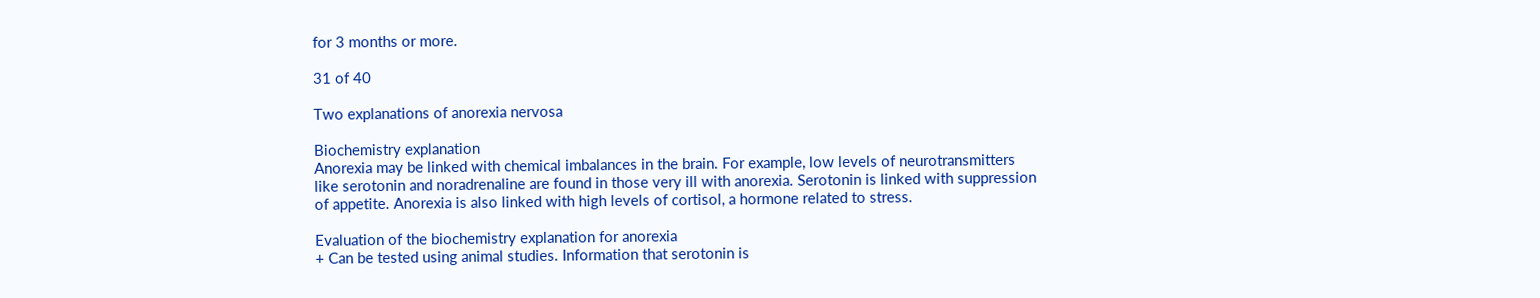for 3 months or more.

31 of 40

Two explanations of anorexia nervosa

Biochemistry explanation
Anorexia may be linked with chemical imbalances in the brain. For example, low levels of neurotransmitters like serotonin and noradrenaline are found in those very ill with anorexia. Serotonin is linked with suppression of appetite. Anorexia is also linked with high levels of cortisol, a hormone related to stress.

Evaluation of the biochemistry explanation for anorexia
+ Can be tested using animal studies. Information that serotonin is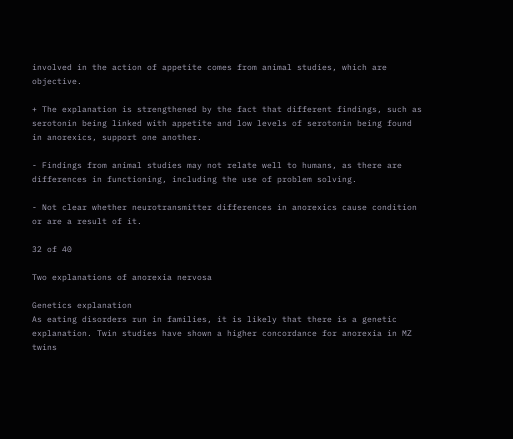involved in the action of appetite comes from animal studies, which are objective.

+ The explanation is strengthened by the fact that different findings, such as serotonin being linked with appetite and low levels of serotonin being found in anorexics, support one another.

- Findings from animal studies may not relate well to humans, as there are differences in functioning, including the use of problem solving.

- Not clear whether neurotransmitter differences in anorexics cause condition or are a result of it.

32 of 40

Two explanations of anorexia nervosa

Genetics explanation
As eating disorders run in families, it is likely that there is a genetic explanation. Twin studies have shown a higher concordance for anorexia in MZ twins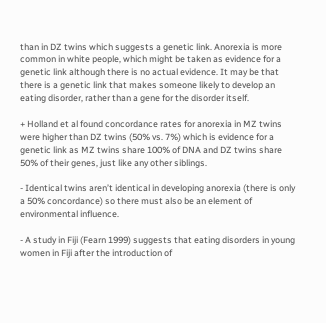than in DZ twins which suggests a genetic link. Anorexia is more common in white people, which might be taken as evidence for a genetic link although there is no actual evidence. It may be that there is a genetic link that makes someone likely to develop an eating disorder, rather than a gene for the disorder itself.

+ Holland et al found concordance rates for anorexia in MZ twins were higher than DZ twins (50% vs. 7%) which is evidence for a genetic link as MZ twins share 100% of DNA and DZ twins share 50% of their genes, just like any other siblings.

- Identical twins aren’t identical in developing anorexia (there is only a 50% concordance) so there must also be an element of environmental influence.

- A study in Fiji (Fearn 1999) suggests that eating disorders in young women in Fiji after the introduction of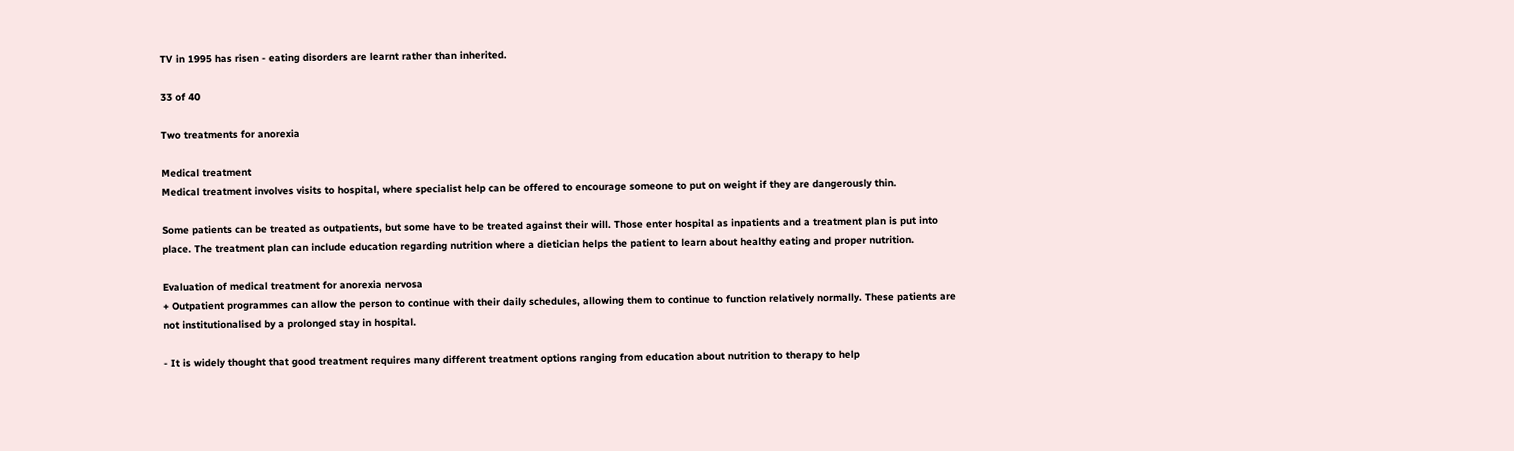TV in 1995 has risen - eating disorders are learnt rather than inherited.

33 of 40

Two treatments for anorexia

Medical treatment
Medical treatment involves visits to hospital, where specialist help can be offered to encourage someone to put on weight if they are dangerously thin.

Some patients can be treated as outpatients, but some have to be treated against their will. Those enter hospital as inpatients and a treatment plan is put into place. The treatment plan can include education regarding nutrition where a dietician helps the patient to learn about healthy eating and proper nutrition.

Evaluation of medical treatment for anorexia nervosa
+ Outpatient programmes can allow the person to continue with their daily schedules, allowing them to continue to function relatively normally. These patients are not institutionalised by a prolonged stay in hospital.

- It is widely thought that good treatment requires many different treatment options ranging from education about nutrition to therapy to help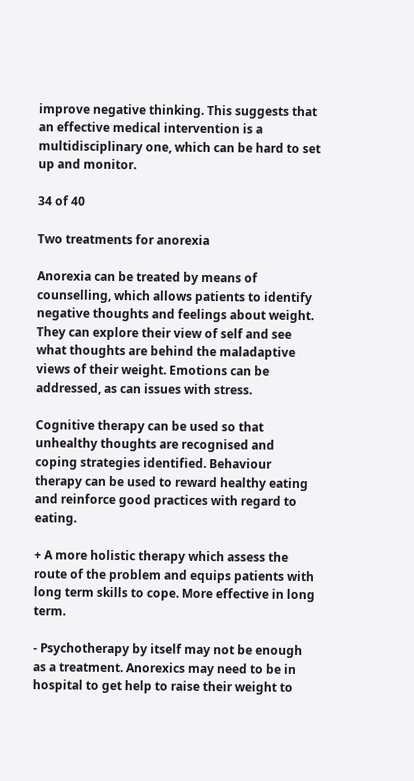improve negative thinking. This suggests that an effective medical intervention is a multidisciplinary one, which can be hard to set up and monitor.

34 of 40

Two treatments for anorexia

Anorexia can be treated by means of counselling, which allows patients to identify negative thoughts and feelings about weight. They can explore their view of self and see what thoughts are behind the maladaptive views of their weight. Emotions can be addressed, as can issues with stress.

Cognitive therapy can be used so that unhealthy thoughts are recognised and coping strategies identified. Behaviour therapy can be used to reward healthy eating and reinforce good practices with regard to eating.

+ A more holistic therapy which assess the route of the problem and equips patients with long term skills to cope. More effective in long term.

- Psychotherapy by itself may not be enough as a treatment. Anorexics may need to be in hospital to get help to raise their weight to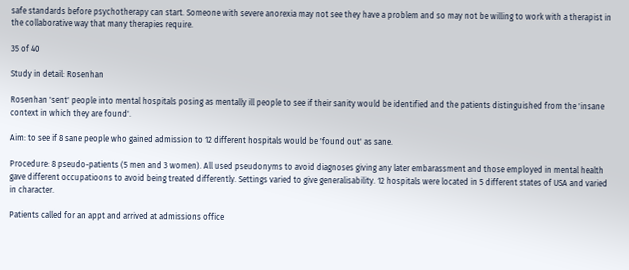safe standards before psychotherapy can start. Someone with severe anorexia may not see they have a problem and so may not be willing to work with a therapist in the collaborative way that many therapies require.

35 of 40

Study in detail: Rosenhan

Rosenhan 'sent' people into mental hospitals posing as mentally ill people to see if their sanity would be identified and the patients distinguished from the 'insane context in which they are found'.

Aim: to see if 8 sane people who gained admission to 12 different hospitals would be 'found out' as sane.

Procedure: 8 pseudo-patients (5 men and 3 women). All used pseudonyms to avoid diagnoses giving any later embarassment and those employed in mental health gave different occupatioons to avoid being treated differently. Settings varied to give generalisability. 12 hospitals were located in 5 different states of USA and varied in character.

Patients called for an appt and arrived at admissions office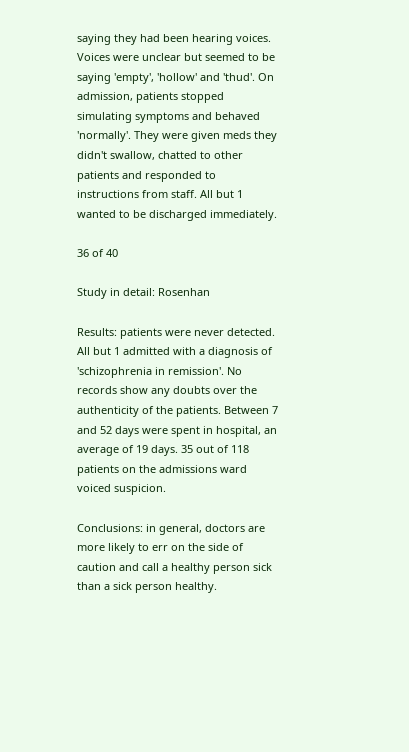saying they had been hearing voices. Voices were unclear but seemed to be saying 'empty', 'hollow' and 'thud'. On admission, patients stopped simulating symptoms and behaved 'normally'. They were given meds they didn't swallow, chatted to other patients and responded to instructions from staff. All but 1 wanted to be discharged immediately.

36 of 40

Study in detail: Rosenhan

Results: patients were never detected. All but 1 admitted with a diagnosis of 'schizophrenia in remission'. No records show any doubts over the authenticity of the patients. Between 7 and 52 days were spent in hospital, an average of 19 days. 35 out of 118 patients on the admissions ward voiced suspicion.

Conclusions: in general, doctors are more likely to err on the side of caution and call a healthy person sick than a sick person healthy.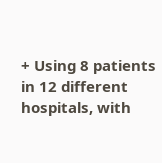+ Using 8 patients in 12 different hospitals, with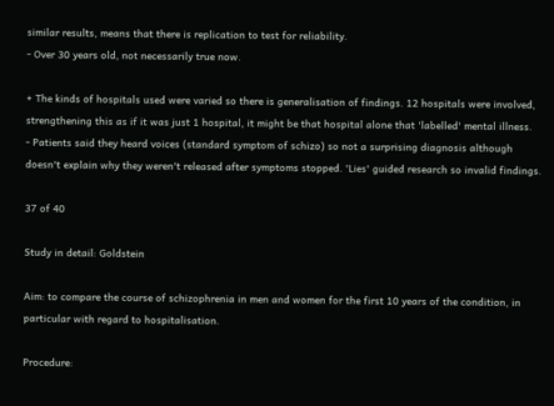similar results, means that there is replication to test for reliability.
- Over 30 years old, not necessarily true now.

+ The kinds of hospitals used were varied so there is generalisation of findings. 12 hospitals were involved, strengthening this as if it was just 1 hospital, it might be that hospital alone that 'labelled' mental illness.
- Patients said they heard voices (standard symptom of schizo) so not a surprising diagnosis although doesn't explain why they weren't released after symptoms stopped. 'Lies' guided research so invalid findings.

37 of 40

Study in detail: Goldstein

Aim: to compare the course of schizophrenia in men and women for the first 10 years of the condition, in particular with regard to hospitalisation.

Procedure: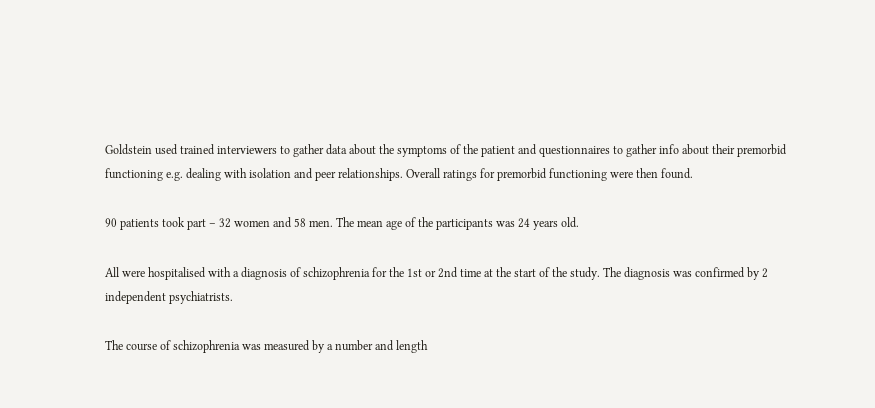Goldstein used trained interviewers to gather data about the symptoms of the patient and questionnaires to gather info about their premorbid functioning e.g. dealing with isolation and peer relationships. Overall ratings for premorbid functioning were then found.

90 patients took part – 32 women and 58 men. The mean age of the participants was 24 years old.

All were hospitalised with a diagnosis of schizophrenia for the 1st or 2nd time at the start of the study. The diagnosis was confirmed by 2 independent psychiatrists.

The course of schizophrenia was measured by a number and length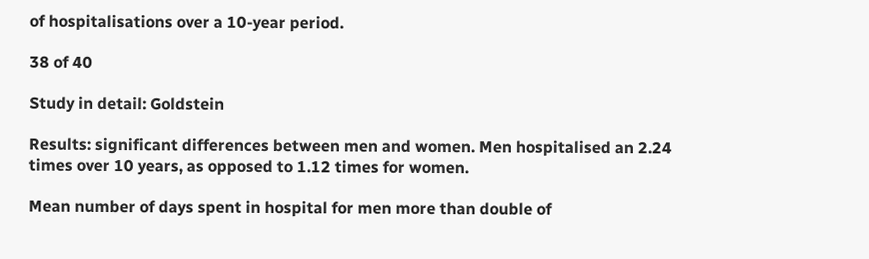of hospitalisations over a 10-year period.

38 of 40

Study in detail: Goldstein

Results: significant differences between men and women. Men hospitalised an 2.24 times over 10 years, as opposed to 1.12 times for women.

Mean number of days spent in hospital for men more than double of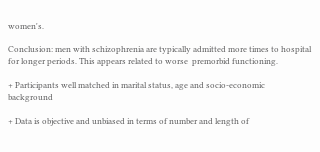women's.

Conclusion: men with schizophrenia are typically admitted more times to hospital for longer periods. This appears related to worse  premorbid functioning.

+ Participants well matched in marital status, age and socio-economic background

+ Data is objective and unbiased in terms of number and length of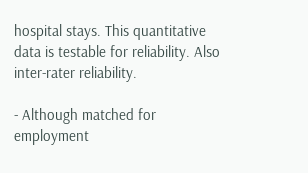hospital stays. This quantitative data is testable for reliability. Also inter-rater reliability.

- Although matched for employment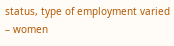status, type of employment varied – women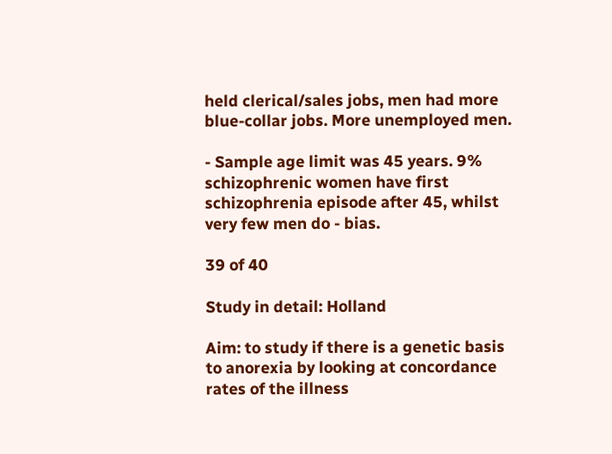held clerical/sales jobs, men had more blue-collar jobs. More unemployed men.

- Sample age limit was 45 years. 9% schizophrenic women have first schizophrenia episode after 45, whilst very few men do - bias.

39 of 40

Study in detail: Holland

Aim: to study if there is a genetic basis to anorexia by looking at concordance rates of the illness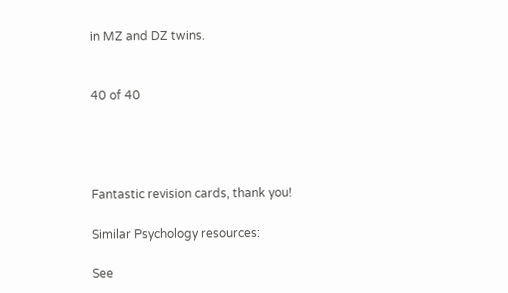in MZ and DZ twins.


40 of 40




Fantastic revision cards, thank you!

Similar Psychology resources:

See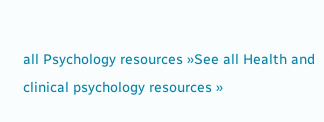all Psychology resources »See all Health and clinical psychology resources »